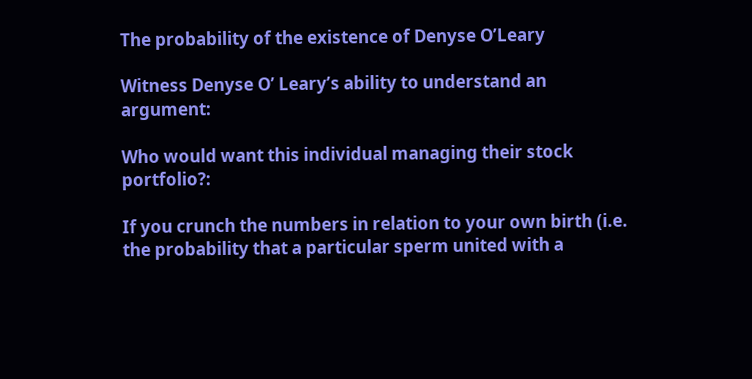The probability of the existence of Denyse O’Leary

Witness Denyse O’ Leary’s ability to understand an argument:

Who would want this individual managing their stock portfolio?:

If you crunch the numbers in relation to your own birth (i.e. the probability that a particular sperm united with a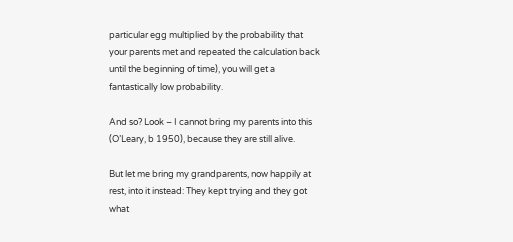particular egg multiplied by the probability that your parents met and repeated the calculation back until the beginning of time), you will get a fantastically low probability.

And so? Look – I cannot bring my parents into this (O’Leary, b 1950), because they are still alive.

But let me bring my grandparents, now happily at rest, into it instead: They kept trying and they got what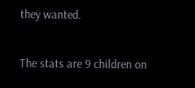they wanted.

The stats are 9 children on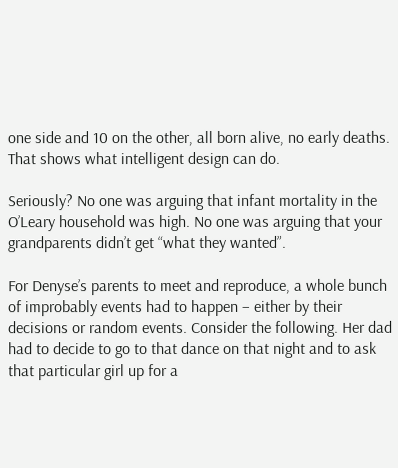one side and 10 on the other, all born alive, no early deaths. That shows what intelligent design can do.

Seriously? No one was arguing that infant mortality in the O’Leary household was high. No one was arguing that your grandparents didn’t get “what they wanted”.

For Denyse’s parents to meet and reproduce, a whole bunch of improbably events had to happen – either by their decisions or random events. Consider the following. Her dad had to decide to go to that dance on that night and to ask that particular girl up for a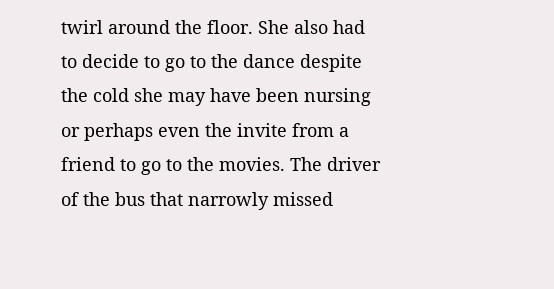twirl around the floor. She also had to decide to go to the dance despite the cold she may have been nursing or perhaps even the invite from a friend to go to the movies. The driver of the bus that narrowly missed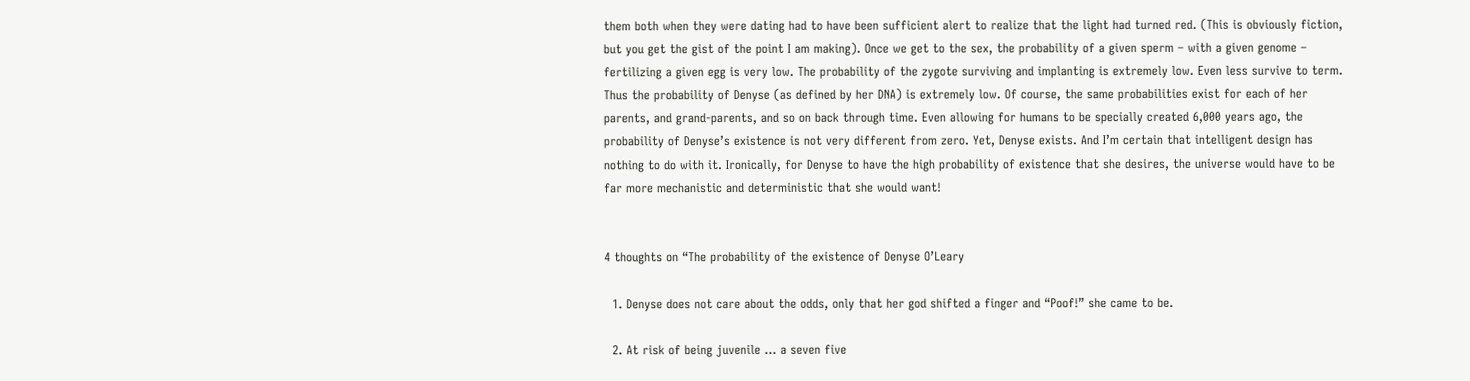them both when they were dating had to have been sufficient alert to realize that the light had turned red. (This is obviously fiction, but you get the gist of the point I am making). Once we get to the sex, the probability of a given sperm – with a given genome – fertilizing a given egg is very low. The probability of the zygote surviving and implanting is extremely low. Even less survive to term. Thus the probability of Denyse (as defined by her DNA) is extremely low. Of course, the same probabilities exist for each of her parents, and grand-parents, and so on back through time. Even allowing for humans to be specially created 6,000 years ago, the probability of Denyse’s existence is not very different from zero. Yet, Denyse exists. And I’m certain that intelligent design has nothing to do with it. Ironically, for Denyse to have the high probability of existence that she desires, the universe would have to be far more mechanistic and deterministic that she would want!


4 thoughts on “The probability of the existence of Denyse O’Leary

  1. Denyse does not care about the odds, only that her god shifted a finger and “Poof!” she came to be.

  2. At risk of being juvenile … a seven five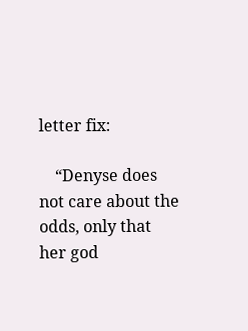letter fix:

    “Denyse does not care about the odds, only that her god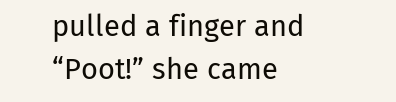pulled a finger and “Poot!” she came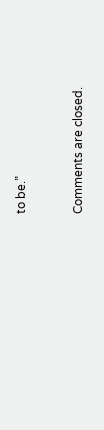to be.”


Comments are closed.